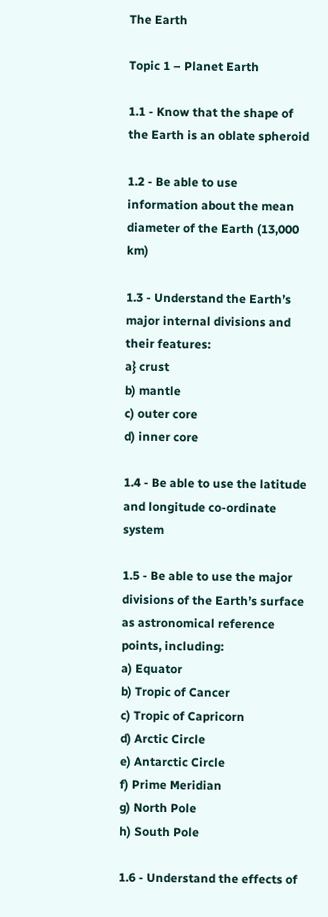The Earth

Topic 1 – Planet Earth

1.1 - Know that the shape of the Earth is an oblate spheroid

1.2 - Be able to use information about the mean diameter of the Earth (13,000 km)

1.3 - Understand the Earth’s major internal divisions and their features:
a} crust
b) mantle
c) outer core
d) inner core

1.4 - Be able to use the latitude and longitude co-ordinate system

1.5 - Be able to use the major divisions of the Earth’s surface as astronomical reference points, including:
a) Equator
b) Tropic of Cancer
c) Tropic of Capricorn
d) Arctic Circle
e) Antarctic Circle
f) Prime Meridian
g) North Pole
h) South Pole

1.6 - Understand the effects of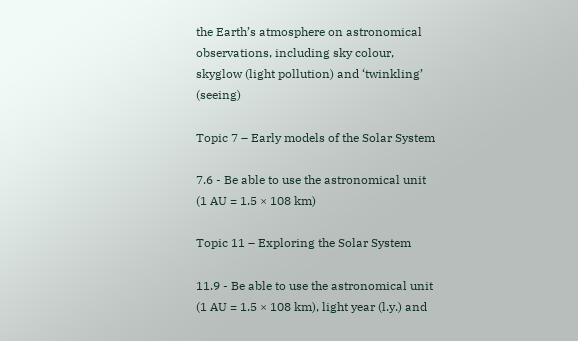the Earth’s atmosphere on astronomical observations, including sky colour, skyglow (light pollution) and ‘twinkling’ (seeing)

Topic 7 – Early models of the Solar System

7.6 - Be able to use the astronomical unit (1 AU = 1.5 × 108 km)

Topic 11 – Exploring the Solar System

11.9 - Be able to use the astronomical unit (1 AU = 1.5 × 108 km), light year (l.y.) and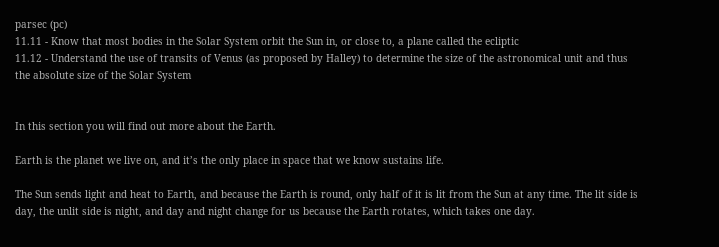parsec (pc)
11.11 - Know that most bodies in the Solar System orbit the Sun in, or close to, a plane called the ecliptic
11.12 - Understand the use of transits of Venus (as proposed by Halley) to determine the size of the astronomical unit and thus the absolute size of the Solar System


In this section you will find out more about the Earth.

Earth is the planet we live on, and it’s the only place in space that we know sustains life.

The Sun sends light and heat to Earth, and because the Earth is round, only half of it is lit from the Sun at any time. The lit side is day, the unlit side is night, and day and night change for us because the Earth rotates, which takes one day.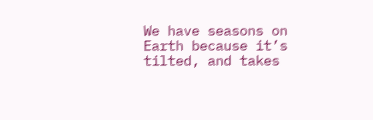We have seasons on Earth because it’s tilted, and takes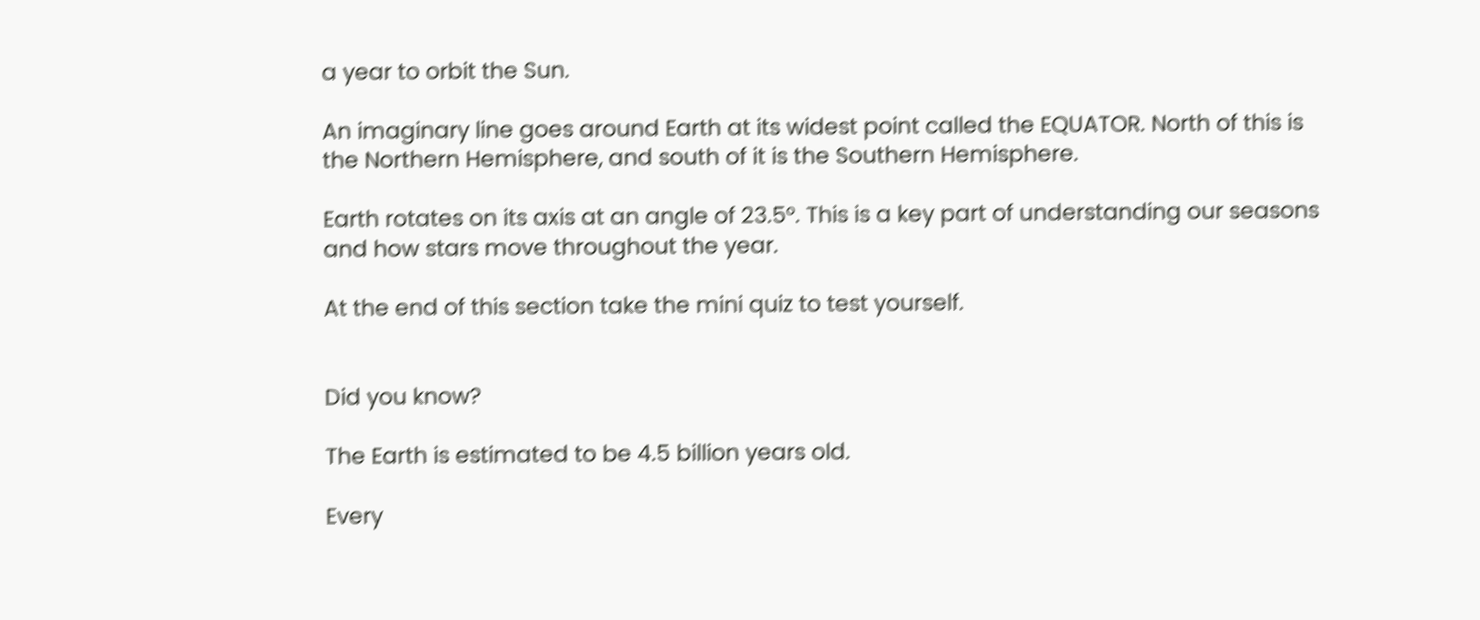a year to orbit the Sun.

An imaginary line goes around Earth at its widest point called the EQUATOR. North of this is the Northern Hemisphere, and south of it is the Southern Hemisphere.

Earth rotates on its axis at an angle of 23.5°. This is a key part of understanding our seasons and how stars move throughout the year.

At the end of this section take the mini quiz to test yourself.


Did you know?

The Earth is estimated to be 4.5 billion years old.

Every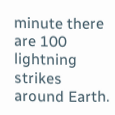minute there are 100 lightning strikes around Earth.